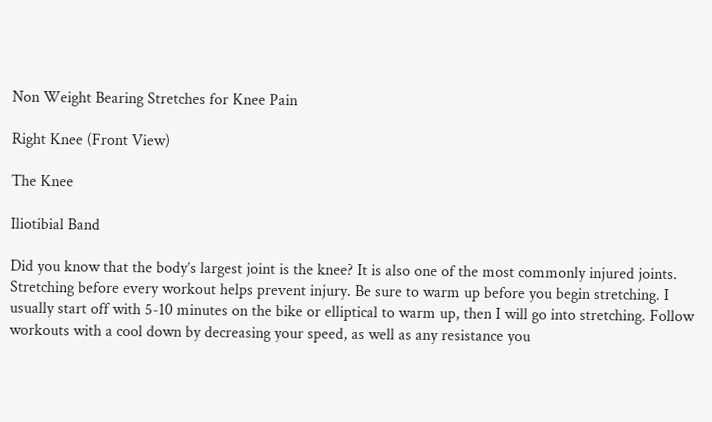Non Weight Bearing Stretches for Knee Pain

Right Knee (Front View)

The Knee

Iliotibial Band

Did you know that the body’s largest joint is the knee? It is also one of the most commonly injured joints. Stretching before every workout helps prevent injury. Be sure to warm up before you begin stretching. I usually start off with 5-10 minutes on the bike or elliptical to warm up, then I will go into stretching. Follow workouts with a cool down by decreasing your speed, as well as any resistance you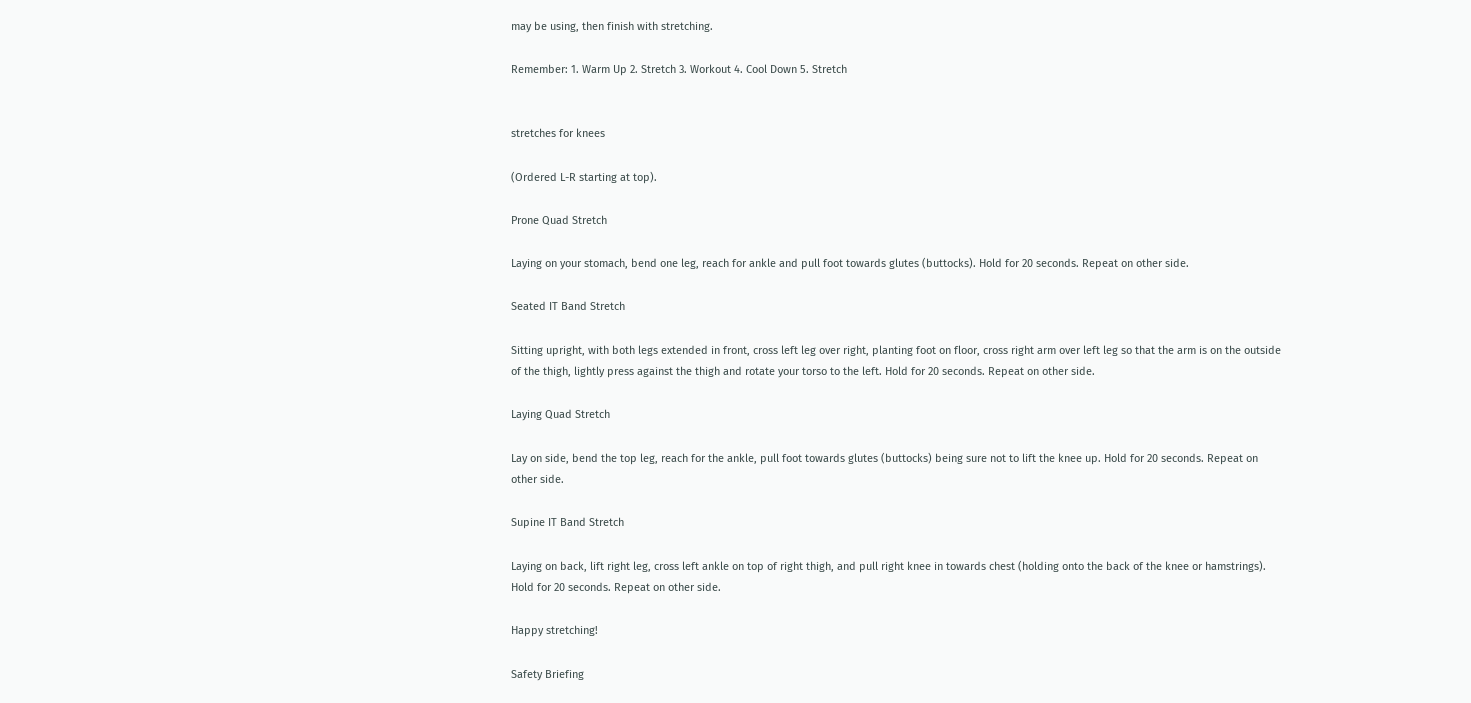may be using, then finish with stretching.

Remember: 1. Warm Up 2. Stretch 3. Workout 4. Cool Down 5. Stretch


stretches for knees

(Ordered L-R starting at top).

Prone Quad Stretch

Laying on your stomach, bend one leg, reach for ankle and pull foot towards glutes (buttocks). Hold for 20 seconds. Repeat on other side.

Seated IT Band Stretch

Sitting upright, with both legs extended in front, cross left leg over right, planting foot on floor, cross right arm over left leg so that the arm is on the outside of the thigh, lightly press against the thigh and rotate your torso to the left. Hold for 20 seconds. Repeat on other side.

Laying Quad Stretch

Lay on side, bend the top leg, reach for the ankle, pull foot towards glutes (buttocks) being sure not to lift the knee up. Hold for 20 seconds. Repeat on other side.

Supine IT Band Stretch

Laying on back, lift right leg, cross left ankle on top of right thigh, and pull right knee in towards chest (holding onto the back of the knee or hamstrings). Hold for 20 seconds. Repeat on other side.

Happy stretching!

Safety Briefing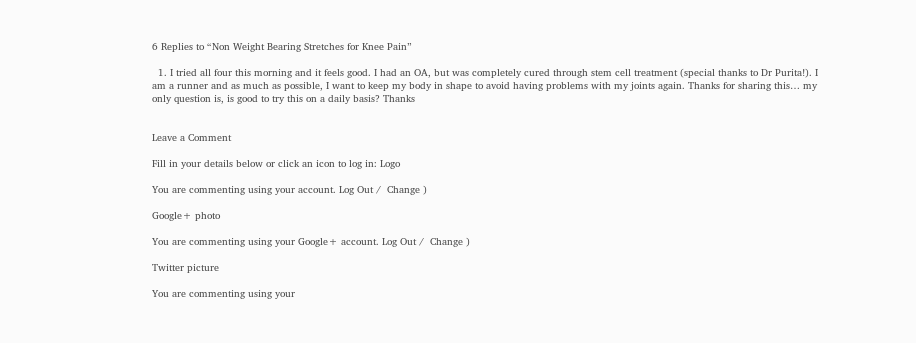6 Replies to “Non Weight Bearing Stretches for Knee Pain”

  1. I tried all four this morning and it feels good. I had an OA, but was completely cured through stem cell treatment (special thanks to Dr Purita!). I am a runner and as much as possible, I want to keep my body in shape to avoid having problems with my joints again. Thanks for sharing this… my only question is, is good to try this on a daily basis? Thanks


Leave a Comment

Fill in your details below or click an icon to log in: Logo

You are commenting using your account. Log Out /  Change )

Google+ photo

You are commenting using your Google+ account. Log Out /  Change )

Twitter picture

You are commenting using your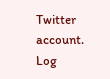Twitter account. Log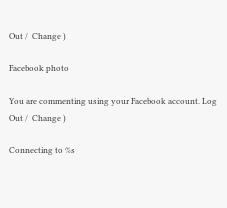Out /  Change )

Facebook photo

You are commenting using your Facebook account. Log Out /  Change )

Connecting to %s